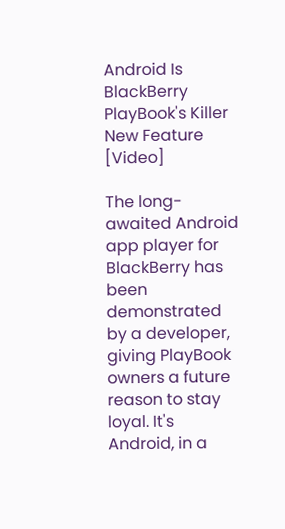Android Is BlackBerry PlayBook's Killer New Feature [Video]

The long-awaited Android app player for BlackBerry has been demonstrated by a developer, giving PlayBook owners a future reason to stay loyal. It's Android, in a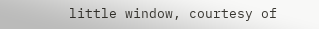little window, courtesy of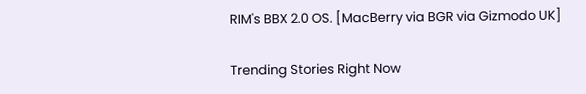RIM's BBX 2.0 OS. [MacBerry via BGR via Gizmodo UK]

Trending Stories Right Now